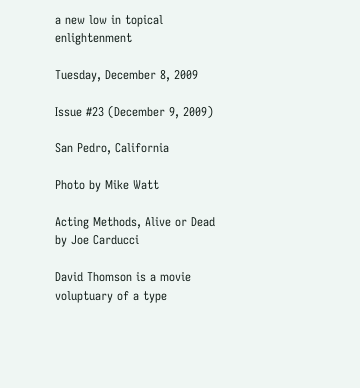a new low in topical enlightenment

Tuesday, December 8, 2009

Issue #23 (December 9, 2009)

San Pedro, California

Photo by Mike Watt

Acting Methods, Alive or Dead
by Joe Carducci

David Thomson is a movie voluptuary of a type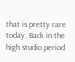that is pretty rare today. Back in the high studio period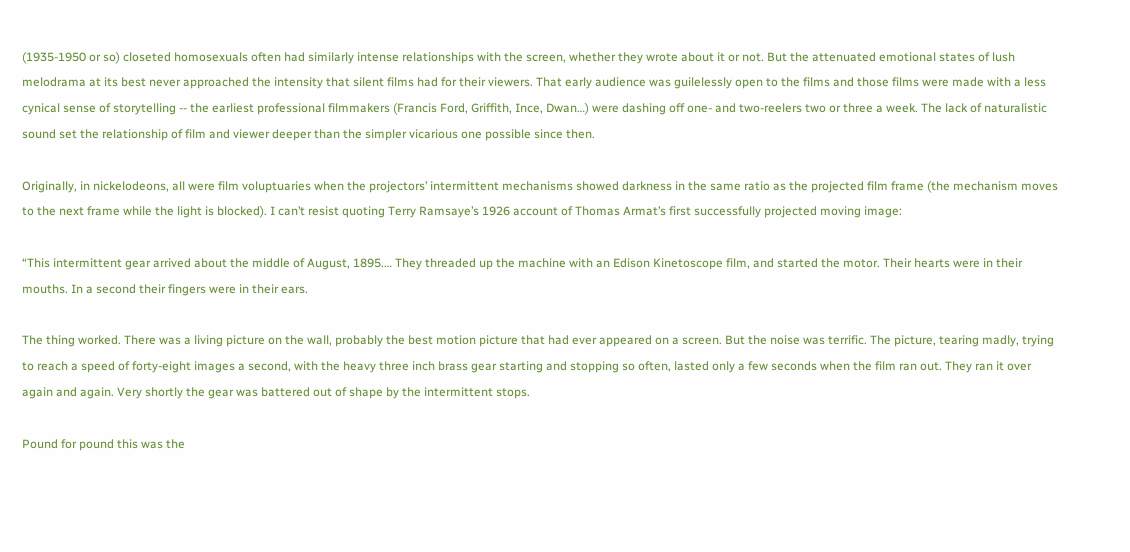(1935-1950 or so) closeted homosexuals often had similarly intense relationships with the screen, whether they wrote about it or not. But the attenuated emotional states of lush melodrama at its best never approached the intensity that silent films had for their viewers. That early audience was guilelessly open to the films and those films were made with a less cynical sense of storytelling -- the earliest professional filmmakers (Francis Ford, Griffith, Ince, Dwan…) were dashing off one- and two-reelers two or three a week. The lack of naturalistic sound set the relationship of film and viewer deeper than the simpler vicarious one possible since then.

Originally, in nickelodeons, all were film voluptuaries when the projectors’ intermittent mechanisms showed darkness in the same ratio as the projected film frame (the mechanism moves to the next frame while the light is blocked). I can’t resist quoting Terry Ramsaye’s 1926 account of Thomas Armat’s first successfully projected moving image:

“This intermittent gear arrived about the middle of August, 1895.… They threaded up the machine with an Edison Kinetoscope film, and started the motor. Their hearts were in their mouths. In a second their fingers were in their ears.

The thing worked. There was a living picture on the wall, probably the best motion picture that had ever appeared on a screen. But the noise was terrific. The picture, tearing madly, trying to reach a speed of forty-eight images a second, with the heavy three inch brass gear starting and stopping so often, lasted only a few seconds when the film ran out. They ran it over again and again. Very shortly the gear was battered out of shape by the intermittent stops.

Pound for pound this was the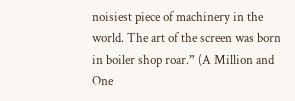noisiest piece of machinery in the world. The art of the screen was born in boiler shop roar.” (A Million and One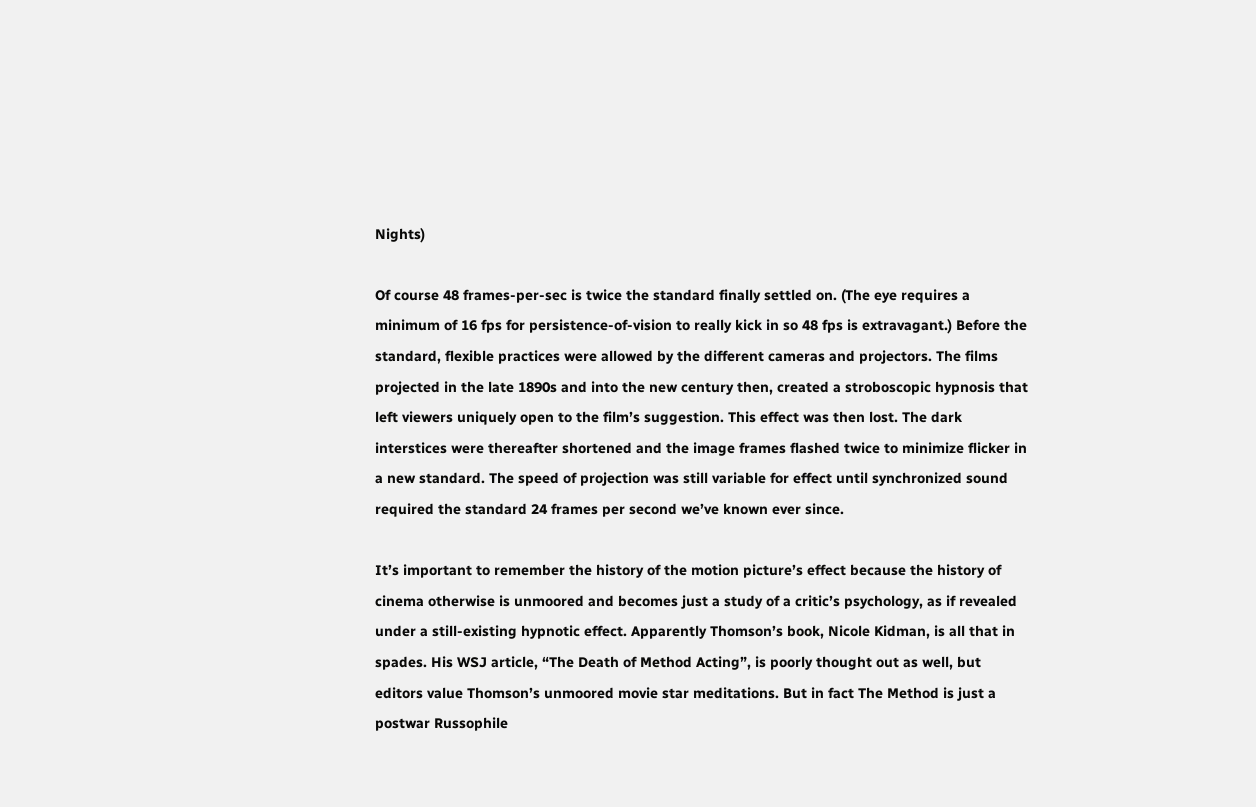Nights)

Of course 48 frames-per-sec is twice the standard finally settled on. (The eye requires a minimum of 16 fps for persistence-of-vision to really kick in so 48 fps is extravagant.) Before the standard, flexible practices were allowed by the different cameras and projectors. The films projected in the late 1890s and into the new century then, created a stroboscopic hypnosis that left viewers uniquely open to the film’s suggestion. This effect was then lost. The dark interstices were thereafter shortened and the image frames flashed twice to minimize flicker in a new standard. The speed of projection was still variable for effect until synchronized sound required the standard 24 frames per second we’ve known ever since.

It’s important to remember the history of the motion picture’s effect because the history of cinema otherwise is unmoored and becomes just a study of a critic’s psychology, as if revealed under a still-existing hypnotic effect. Apparently Thomson’s book, Nicole Kidman, is all that in spades. His WSJ article, “The Death of Method Acting”, is poorly thought out as well, but editors value Thomson’s unmoored movie star meditations. But in fact The Method is just a postwar Russophile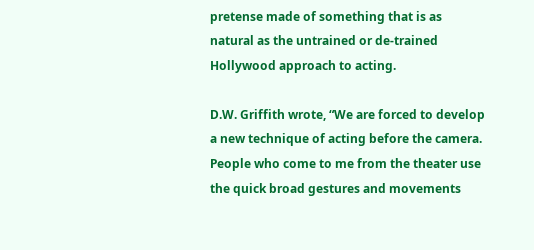pretense made of something that is as natural as the untrained or de-trained Hollywood approach to acting.

D.W. Griffith wrote, “We are forced to develop a new technique of acting before the camera. People who come to me from the theater use the quick broad gestures and movements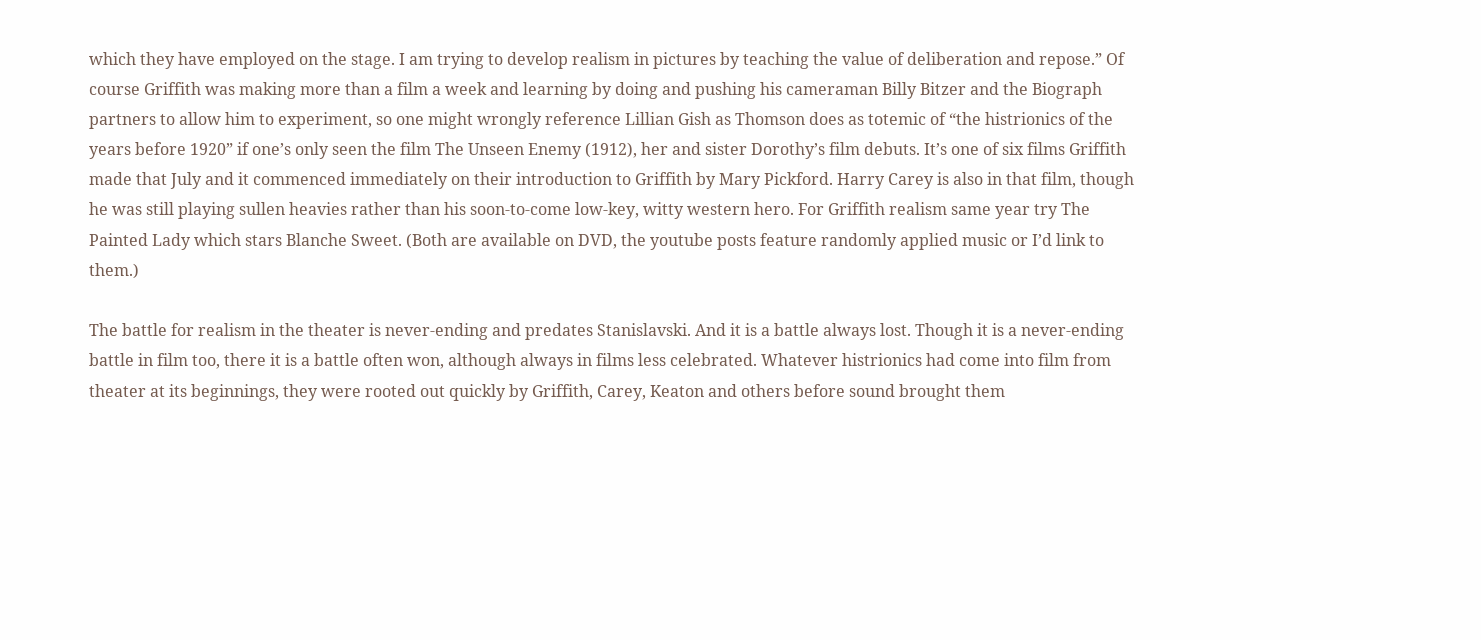which they have employed on the stage. I am trying to develop realism in pictures by teaching the value of deliberation and repose.” Of course Griffith was making more than a film a week and learning by doing and pushing his cameraman Billy Bitzer and the Biograph partners to allow him to experiment, so one might wrongly reference Lillian Gish as Thomson does as totemic of “the histrionics of the years before 1920” if one’s only seen the film The Unseen Enemy (1912), her and sister Dorothy’s film debuts. It’s one of six films Griffith made that July and it commenced immediately on their introduction to Griffith by Mary Pickford. Harry Carey is also in that film, though he was still playing sullen heavies rather than his soon-to-come low-key, witty western hero. For Griffith realism same year try The Painted Lady which stars Blanche Sweet. (Both are available on DVD, the youtube posts feature randomly applied music or I’d link to them.)

The battle for realism in the theater is never-ending and predates Stanislavski. And it is a battle always lost. Though it is a never-ending battle in film too, there it is a battle often won, although always in films less celebrated. Whatever histrionics had come into film from theater at its beginnings, they were rooted out quickly by Griffith, Carey, Keaton and others before sound brought them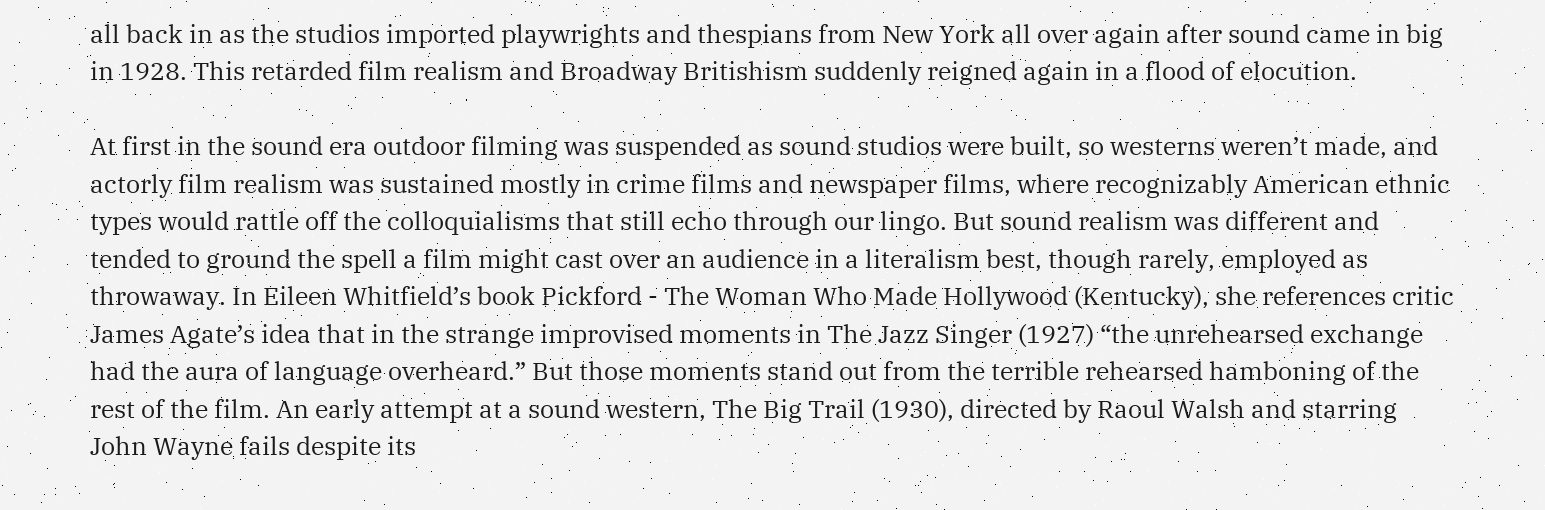all back in as the studios imported playwrights and thespians from New York all over again after sound came in big in 1928. This retarded film realism and Broadway Britishism suddenly reigned again in a flood of elocution.

At first in the sound era outdoor filming was suspended as sound studios were built, so westerns weren’t made, and actorly film realism was sustained mostly in crime films and newspaper films, where recognizably American ethnic types would rattle off the colloquialisms that still echo through our lingo. But sound realism was different and tended to ground the spell a film might cast over an audience in a literalism best, though rarely, employed as throwaway. In Eileen Whitfield’s book Pickford - The Woman Who Made Hollywood (Kentucky), she references critic James Agate’s idea that in the strange improvised moments in The Jazz Singer (1927) “the unrehearsed exchange had the aura of language overheard.” But those moments stand out from the terrible rehearsed hamboning of the rest of the film. An early attempt at a sound western, The Big Trail (1930), directed by Raoul Walsh and starring John Wayne fails despite its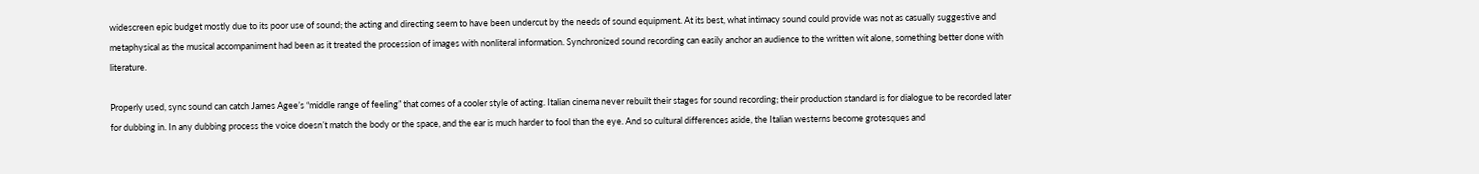widescreen epic budget mostly due to its poor use of sound; the acting and directing seem to have been undercut by the needs of sound equipment. At its best, what intimacy sound could provide was not as casually suggestive and metaphysical as the musical accompaniment had been as it treated the procession of images with nonliteral information. Synchronized sound recording can easily anchor an audience to the written wit alone, something better done with literature.

Properly used, sync sound can catch James Agee’s “middle range of feeling” that comes of a cooler style of acting. Italian cinema never rebuilt their stages for sound recording; their production standard is for dialogue to be recorded later for dubbing in. In any dubbing process the voice doesn’t match the body or the space, and the ear is much harder to fool than the eye. And so cultural differences aside, the Italian westerns become grotesques and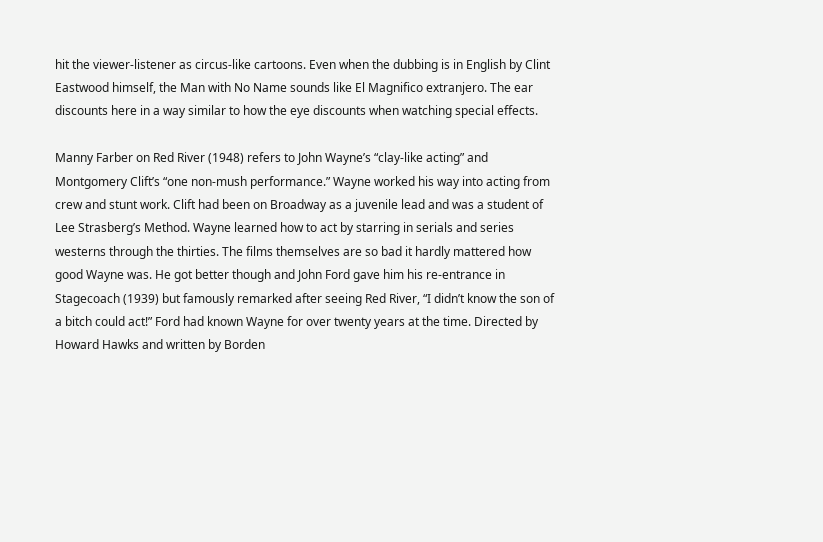hit the viewer-listener as circus-like cartoons. Even when the dubbing is in English by Clint Eastwood himself, the Man with No Name sounds like El Magnifico extranjero. The ear discounts here in a way similar to how the eye discounts when watching special effects.

Manny Farber on Red River (1948) refers to John Wayne’s “clay-like acting” and Montgomery Clift’s “one non-mush performance.” Wayne worked his way into acting from crew and stunt work. Clift had been on Broadway as a juvenile lead and was a student of Lee Strasberg’s Method. Wayne learned how to act by starring in serials and series westerns through the thirties. The films themselves are so bad it hardly mattered how good Wayne was. He got better though and John Ford gave him his re-entrance in Stagecoach (1939) but famously remarked after seeing Red River, “I didn’t know the son of a bitch could act!” Ford had known Wayne for over twenty years at the time. Directed by Howard Hawks and written by Borden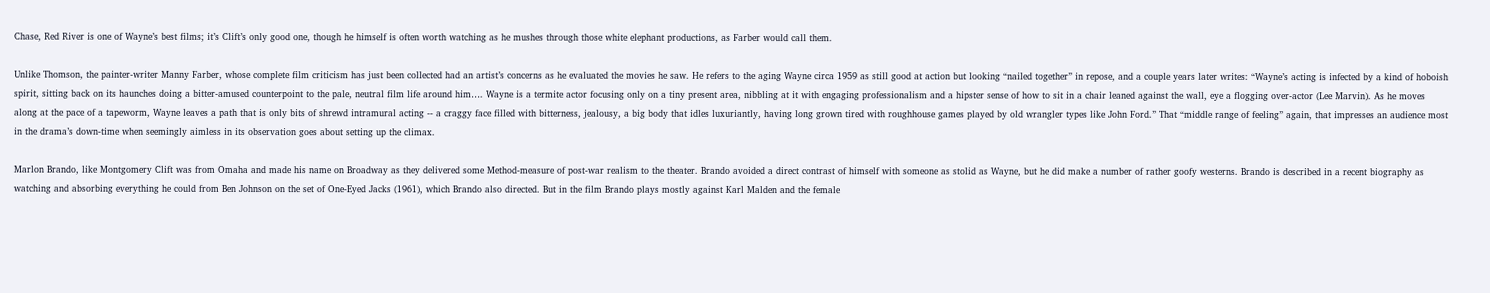Chase, Red River is one of Wayne’s best films; it’s Clift’s only good one, though he himself is often worth watching as he mushes through those white elephant productions, as Farber would call them.

Unlike Thomson, the painter-writer Manny Farber, whose complete film criticism has just been collected had an artist’s concerns as he evaluated the movies he saw. He refers to the aging Wayne circa 1959 as still good at action but looking “nailed together” in repose, and a couple years later writes: “Wayne’s acting is infected by a kind of hoboish spirit, sitting back on its haunches doing a bitter-amused counterpoint to the pale, neutral film life around him…. Wayne is a termite actor focusing only on a tiny present area, nibbling at it with engaging professionalism and a hipster sense of how to sit in a chair leaned against the wall, eye a flogging over-actor (Lee Marvin). As he moves along at the pace of a tapeworm, Wayne leaves a path that is only bits of shrewd intramural acting -- a craggy face filled with bitterness, jealousy, a big body that idles luxuriantly, having long grown tired with roughhouse games played by old wrangler types like John Ford.” That “middle range of feeling” again, that impresses an audience most in the drama’s down-time when seemingly aimless in its observation goes about setting up the climax.

Marlon Brando, like Montgomery Clift was from Omaha and made his name on Broadway as they delivered some Method-measure of post-war realism to the theater. Brando avoided a direct contrast of himself with someone as stolid as Wayne, but he did make a number of rather goofy westerns. Brando is described in a recent biography as watching and absorbing everything he could from Ben Johnson on the set of One-Eyed Jacks (1961), which Brando also directed. But in the film Brando plays mostly against Karl Malden and the female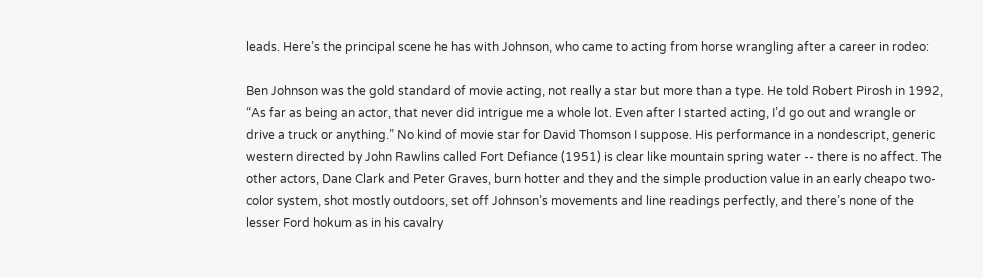leads. Here’s the principal scene he has with Johnson, who came to acting from horse wrangling after a career in rodeo:

Ben Johnson was the gold standard of movie acting, not really a star but more than a type. He told Robert Pirosh in 1992, “As far as being an actor, that never did intrigue me a whole lot. Even after I started acting, I’d go out and wrangle or drive a truck or anything.” No kind of movie star for David Thomson I suppose. His performance in a nondescript, generic western directed by John Rawlins called Fort Defiance (1951) is clear like mountain spring water -- there is no affect. The other actors, Dane Clark and Peter Graves, burn hotter and they and the simple production value in an early cheapo two-color system, shot mostly outdoors, set off Johnson’s movements and line readings perfectly, and there’s none of the lesser Ford hokum as in his cavalry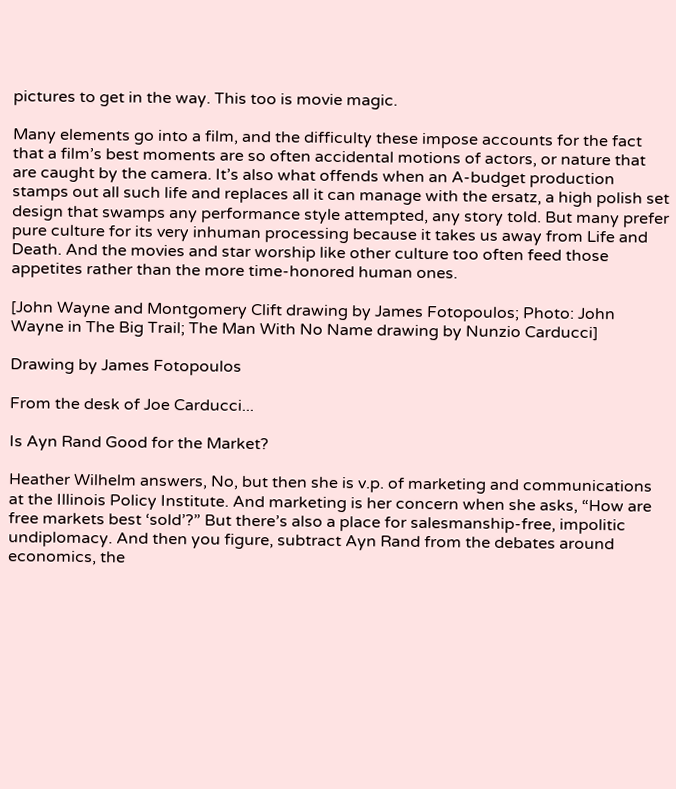pictures to get in the way. This too is movie magic.

Many elements go into a film, and the difficulty these impose accounts for the fact that a film’s best moments are so often accidental motions of actors, or nature that are caught by the camera. It’s also what offends when an A-budget production stamps out all such life and replaces all it can manage with the ersatz, a high polish set design that swamps any performance style attempted, any story told. But many prefer pure culture for its very inhuman processing because it takes us away from Life and Death. And the movies and star worship like other culture too often feed those appetites rather than the more time-honored human ones.

[John Wayne and Montgomery Clift drawing by James Fotopoulos; Photo: John Wayne in The Big Trail; The Man With No Name drawing by Nunzio Carducci]

Drawing by James Fotopoulos

From the desk of Joe Carducci...

Is Ayn Rand Good for the Market?

Heather Wilhelm answers, No, but then she is v.p. of marketing and communications at the Illinois Policy Institute. And marketing is her concern when she asks, “How are free markets best ‘sold’?” But there’s also a place for salesmanship-free, impolitic undiplomacy. And then you figure, subtract Ayn Rand from the debates around economics, the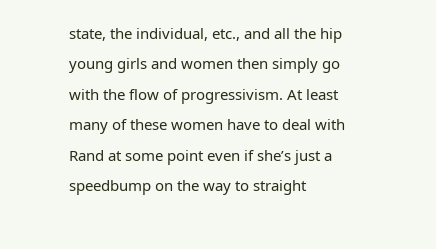state, the individual, etc., and all the hip young girls and women then simply go with the flow of progressivism. At least many of these women have to deal with Rand at some point even if she’s just a speedbump on the way to straight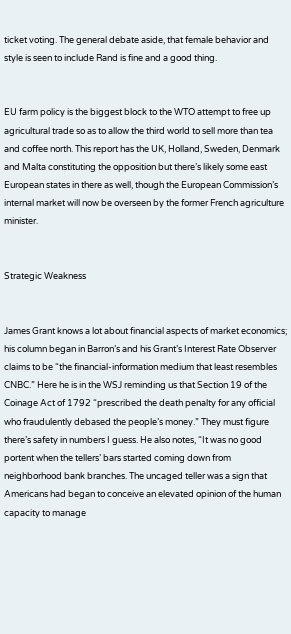ticket voting. The general debate aside, that female behavior and style is seen to include Rand is fine and a good thing.


EU farm policy is the biggest block to the WTO attempt to free up agricultural trade so as to allow the third world to sell more than tea and coffee north. This report has the UK, Holland, Sweden, Denmark and Malta constituting the opposition but there’s likely some east European states in there as well, though the European Commission’s internal market will now be overseen by the former French agriculture minister.


Strategic Weakness


James Grant knows a lot about financial aspects of market economics; his column began in Barron’s and his Grant’s Interest Rate Observer claims to be “the financial-information medium that least resembles CNBC.” Here he is in the WSJ reminding us that Section 19 of the Coinage Act of 1792 “prescribed the death penalty for any official who fraudulently debased the people’s money.” They must figure there’s safety in numbers I guess. He also notes, “It was no good portent when the tellers’ bars started coming down from neighborhood bank branches. The uncaged teller was a sign that Americans had began to conceive an elevated opinion of the human capacity to manage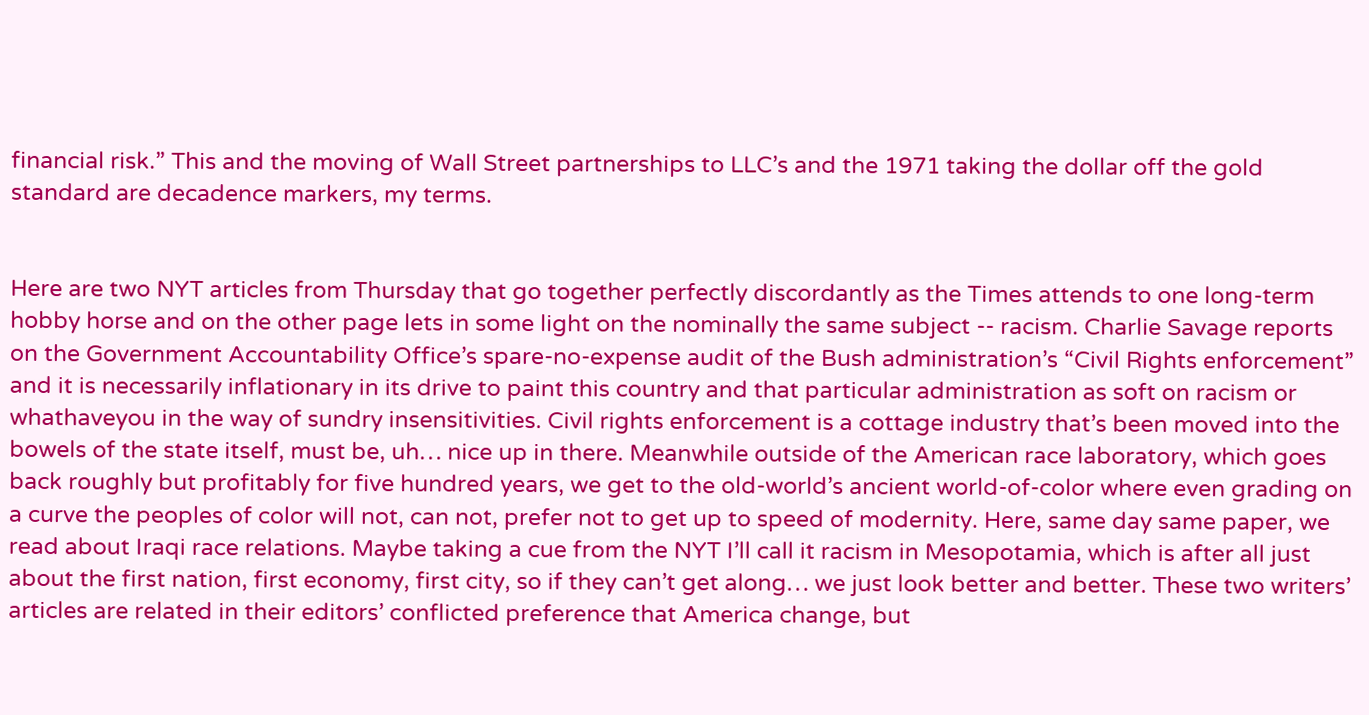financial risk.” This and the moving of Wall Street partnerships to LLC’s and the 1971 taking the dollar off the gold standard are decadence markers, my terms.


Here are two NYT articles from Thursday that go together perfectly discordantly as the Times attends to one long-term hobby horse and on the other page lets in some light on the nominally the same subject -- racism. Charlie Savage reports on the Government Accountability Office’s spare-no-expense audit of the Bush administration’s “Civil Rights enforcement” and it is necessarily inflationary in its drive to paint this country and that particular administration as soft on racism or whathaveyou in the way of sundry insensitivities. Civil rights enforcement is a cottage industry that’s been moved into the bowels of the state itself, must be, uh… nice up in there. Meanwhile outside of the American race laboratory, which goes back roughly but profitably for five hundred years, we get to the old-world’s ancient world-of-color where even grading on a curve the peoples of color will not, can not, prefer not to get up to speed of modernity. Here, same day same paper, we read about Iraqi race relations. Maybe taking a cue from the NYT I’ll call it racism in Mesopotamia, which is after all just about the first nation, first economy, first city, so if they can’t get along… we just look better and better. These two writers’ articles are related in their editors’ conflicted preference that America change, but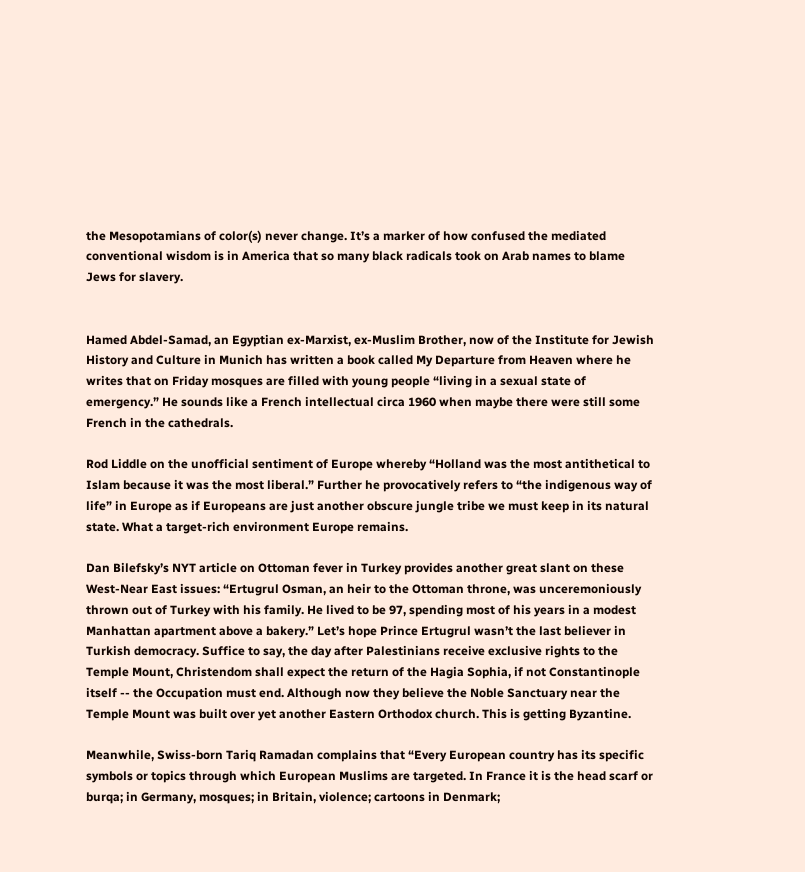the Mesopotamians of color(s) never change. It’s a marker of how confused the mediated conventional wisdom is in America that so many black radicals took on Arab names to blame Jews for slavery.


Hamed Abdel-Samad, an Egyptian ex-Marxist, ex-Muslim Brother, now of the Institute for Jewish History and Culture in Munich has written a book called My Departure from Heaven where he writes that on Friday mosques are filled with young people “living in a sexual state of emergency.” He sounds like a French intellectual circa 1960 when maybe there were still some French in the cathedrals.

Rod Liddle on the unofficial sentiment of Europe whereby “Holland was the most antithetical to Islam because it was the most liberal.” Further he provocatively refers to “the indigenous way of life” in Europe as if Europeans are just another obscure jungle tribe we must keep in its natural state. What a target-rich environment Europe remains.

Dan Bilefsky’s NYT article on Ottoman fever in Turkey provides another great slant on these West-Near East issues: “Ertugrul Osman, an heir to the Ottoman throne, was unceremoniously thrown out of Turkey with his family. He lived to be 97, spending most of his years in a modest Manhattan apartment above a bakery.” Let’s hope Prince Ertugrul wasn’t the last believer in Turkish democracy. Suffice to say, the day after Palestinians receive exclusive rights to the Temple Mount, Christendom shall expect the return of the Hagia Sophia, if not Constantinople itself -- the Occupation must end. Although now they believe the Noble Sanctuary near the Temple Mount was built over yet another Eastern Orthodox church. This is getting Byzantine.

Meanwhile, Swiss-born Tariq Ramadan complains that “Every European country has its specific symbols or topics through which European Muslims are targeted. In France it is the head scarf or burqa; in Germany, mosques; in Britain, violence; cartoons in Denmark;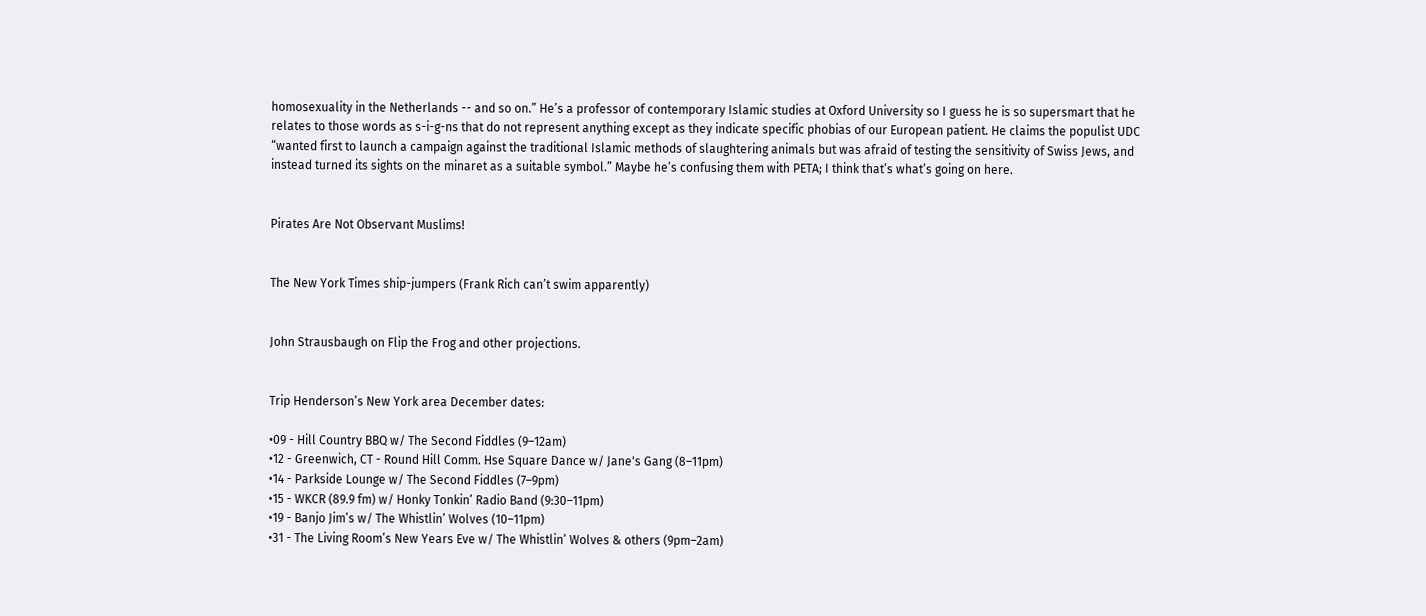homosexuality in the Netherlands -- and so on.” He’s a professor of contemporary Islamic studies at Oxford University so I guess he is so supersmart that he relates to those words as s-i-g-ns that do not represent anything except as they indicate specific phobias of our European patient. He claims the populist UDC “wanted first to launch a campaign against the traditional Islamic methods of slaughtering animals but was afraid of testing the sensitivity of Swiss Jews, and instead turned its sights on the minaret as a suitable symbol.” Maybe he’s confusing them with PETA; I think that’s what’s going on here.


Pirates Are Not Observant Muslims!


The New York Times ship-jumpers (Frank Rich can’t swim apparently)


John Strausbaugh on Flip the Frog and other projections.


Trip Henderson’s New York area December dates:

•09 - Hill Country BBQ w/ The Second Fiddles (9–12am)
•12 - Greenwich, CT - Round Hill Comm. Hse Square Dance w/ Jane's Gang (8–11pm)
•14 - Parkside Lounge w/ The Second Fiddles (7–9pm)
•15 - WKCR (89.9 fm) w/ Honky Tonkin’ Radio Band (9:30–11pm)
•19 - Banjo Jim’s w/ The Whistlin’ Wolves (10–11pm)
•31 - The Living Room’s New Years Eve w/ The Whistlin’ Wolves & others (9pm–2am)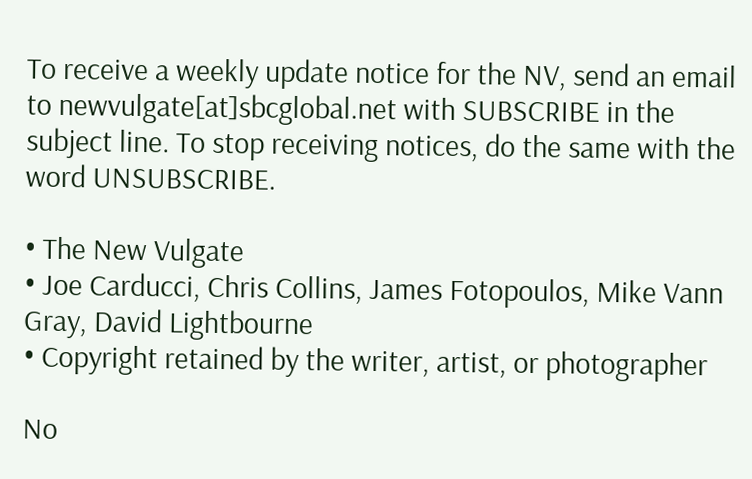To receive a weekly update notice for the NV, send an email to newvulgate[at]sbcglobal.net with SUBSCRIBE in the subject line. To stop receiving notices, do the same with the word UNSUBSCRIBE.

• The New Vulgate
• Joe Carducci, Chris Collins, James Fotopoulos, Mike Vann Gray, David Lightbourne
• Copyright retained by the writer, artist, or photographer

No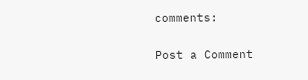comments:

Post a Comment